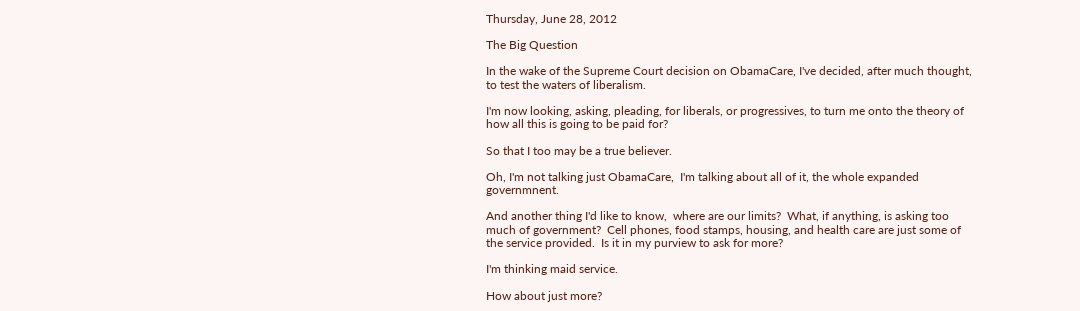Thursday, June 28, 2012

The Big Question

In the wake of the Supreme Court decision on ObamaCare, I've decided, after much thought, to test the waters of liberalism.

I'm now looking, asking, pleading, for liberals, or progressives, to turn me onto the theory of how all this is going to be paid for?

So that I too may be a true believer.

Oh, I'm not talking just ObamaCare,  I'm talking about all of it, the whole expanded governmnent.

And another thing I'd like to know,  where are our limits?  What, if anything, is asking too much of government?  Cell phones, food stamps, housing, and health care are just some of the service provided.  Is it in my purview to ask for more?

I'm thinking maid service.

How about just more?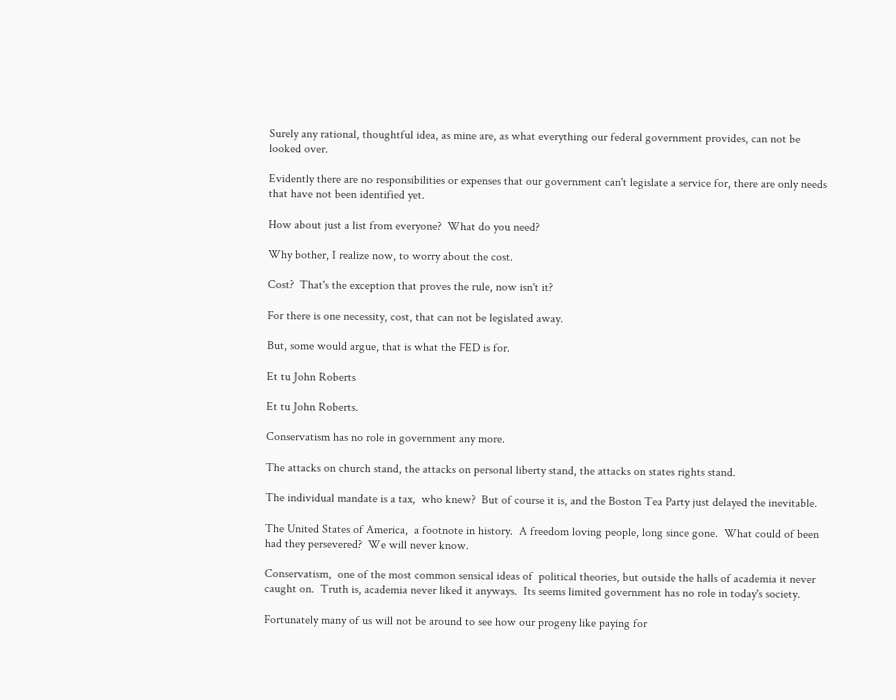Surely any rational, thoughtful idea, as mine are, as what everything our federal government provides, can not be looked over.

Evidently there are no responsibilities or expenses that our government can't legislate a service for, there are only needs that have not been identified yet.

How about just a list from everyone?  What do you need?

Why bother, I realize now, to worry about the cost.

Cost?  That's the exception that proves the rule, now isn't it?

For there is one necessity, cost, that can not be legislated away.

But, some would argue, that is what the FED is for.

Et tu John Roberts

Et tu John Roberts.

Conservatism has no role in government any more.

The attacks on church stand, the attacks on personal liberty stand, the attacks on states rights stand.

The individual mandate is a tax,  who knew?  But of course it is, and the Boston Tea Party just delayed the inevitable.

The United States of America,  a footnote in history.  A freedom loving people, long since gone.  What could of been had they persevered?  We will never know.

Conservatism,  one of the most common sensical ideas of  political theories, but outside the halls of academia it never caught on.  Truth is, academia never liked it anyways.  Its seems limited government has no role in today's society.

Fortunately many of us will not be around to see how our progeny like paying for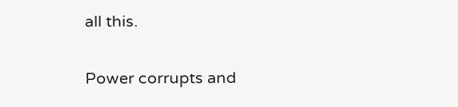all this.

Power corrupts and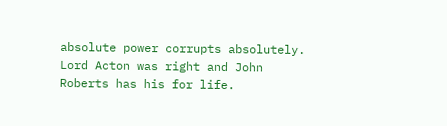absolute power corrupts absolutely.  Lord Acton was right and John Roberts has his for life.